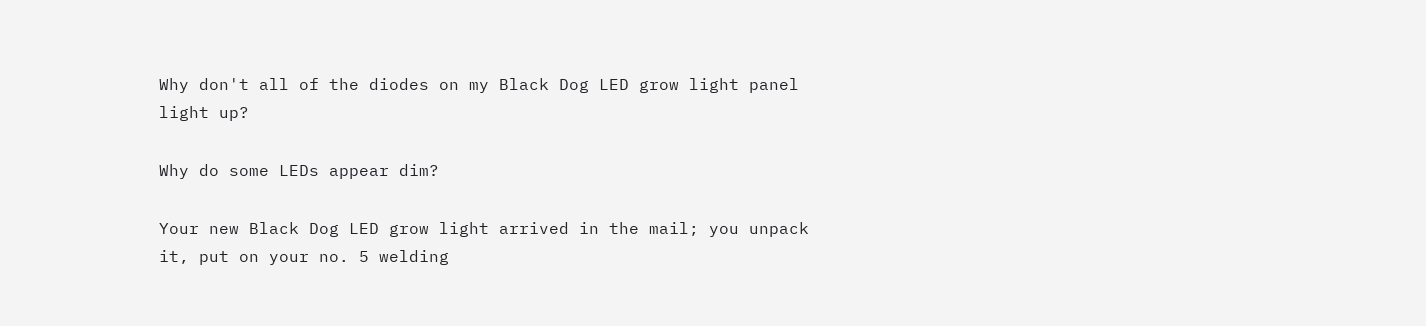Why don't all of the diodes on my Black Dog LED grow light panel light up?

Why do some LEDs appear dim?

Your new Black Dog LED grow light arrived in the mail; you unpack it, put on your no. 5 welding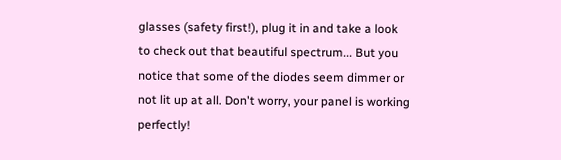glasses (safety first!), plug it in and take a look to check out that beautiful spectrum... But you notice that some of the diodes seem dimmer or not lit up at all. Don't worry, your panel is working perfectly!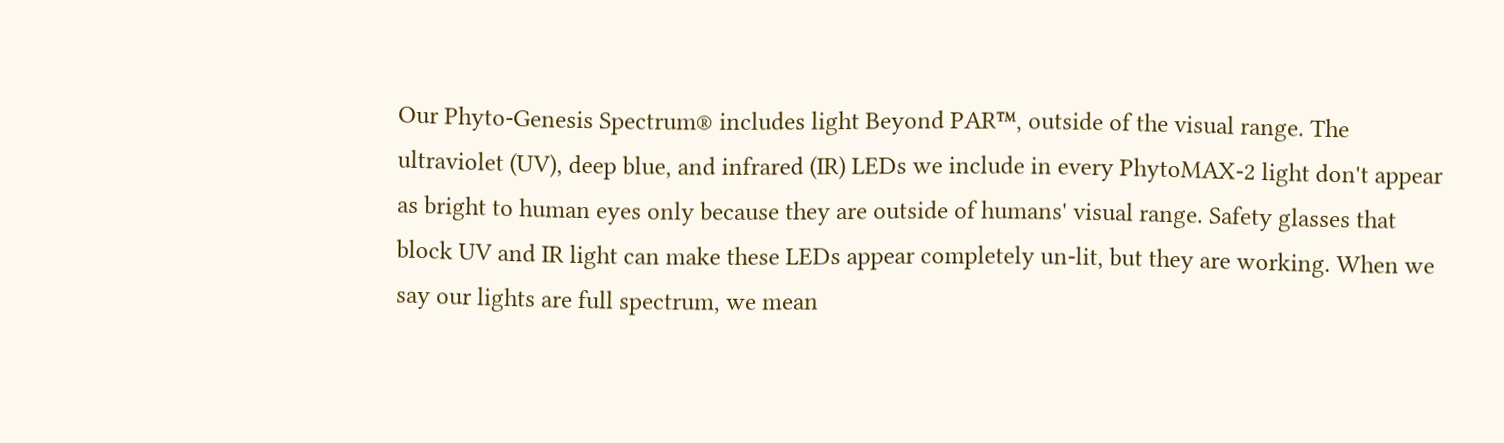Our Phyto-Genesis Spectrum® includes light Beyond PAR™, outside of the visual range. The ultraviolet (UV), deep blue, and infrared (IR) LEDs we include in every PhytoMAX-2 light don't appear as bright to human eyes only because they are outside of humans' visual range. Safety glasses that block UV and IR light can make these LEDs appear completely un-lit, but they are working. When we say our lights are full spectrum, we mean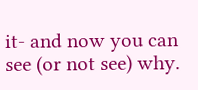it- and now you can see (or not see) why.